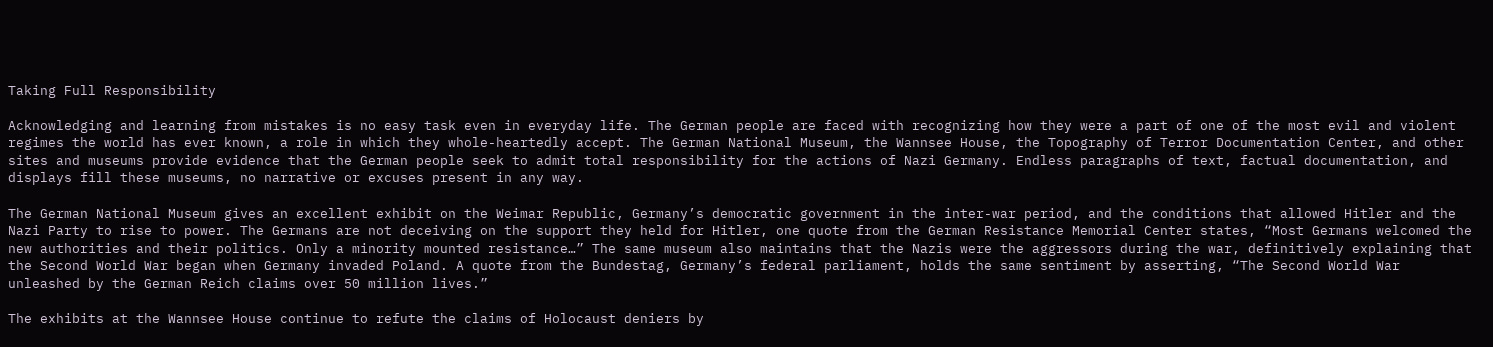Taking Full Responsibility

Acknowledging and learning from mistakes is no easy task even in everyday life. The German people are faced with recognizing how they were a part of one of the most evil and violent regimes the world has ever known, a role in which they whole-heartedly accept. The German National Museum, the Wannsee House, the Topography of Terror Documentation Center, and other sites and museums provide evidence that the German people seek to admit total responsibility for the actions of Nazi Germany. Endless paragraphs of text, factual documentation, and displays fill these museums, no narrative or excuses present in any way.

The German National Museum gives an excellent exhibit on the Weimar Republic, Germany’s democratic government in the inter-war period, and the conditions that allowed Hitler and the Nazi Party to rise to power. The Germans are not deceiving on the support they held for Hitler, one quote from the German Resistance Memorial Center states, “Most Germans welcomed the new authorities and their politics. Only a minority mounted resistance…” The same museum also maintains that the Nazis were the aggressors during the war, definitively explaining that the Second World War began when Germany invaded Poland. A quote from the Bundestag, Germany’s federal parliament, holds the same sentiment by asserting, “The Second World War unleashed by the German Reich claims over 50 million lives.”

The exhibits at the Wannsee House continue to refute the claims of Holocaust deniers by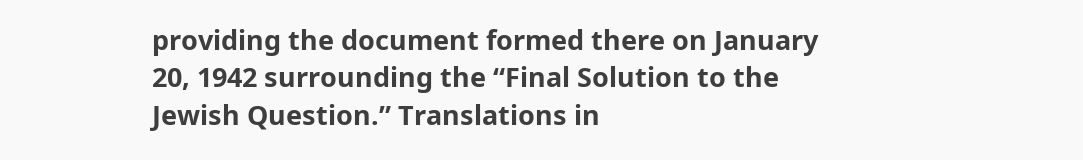providing the document formed there on January 20, 1942 surrounding the “Final Solution to the Jewish Question.” Translations in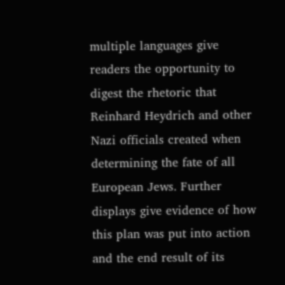multiple languages give readers the opportunity to digest the rhetoric that Reinhard Heydrich and other Nazi officials created when determining the fate of all European Jews. Further displays give evidence of how this plan was put into action and the end result of its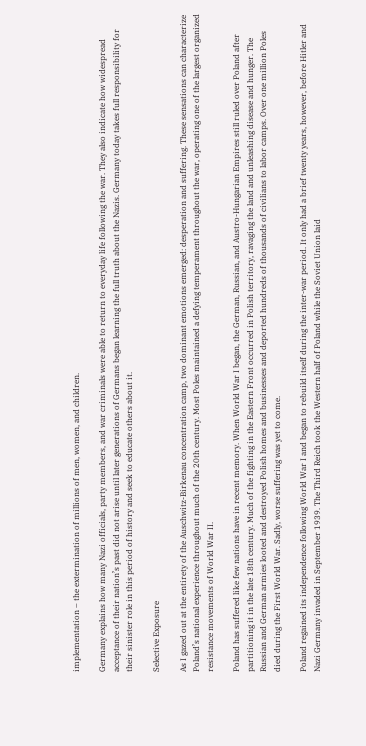implementation – the extermination of millions of men, women, and children.

Germany explains how many Nazi officials, party members, and war criminals were able to return to everyday life following the war. They also indicate how widespread acceptance of their nation’s past did not arise until later generations of Germans began learning the full truth about the Nazis. Germany today takes full responsibility for their sinister role in this period of history and seek to educate others about it.

Selective Exposure

As I gazed out at the entirety of the Auschwitz-Birkenau concentration camp, two dominant emotions emerged: desperation and suffering. These sensations can characterize Poland’s national experience throughout much of the 20th century. Most Poles maintained a defying temperament throughout the war, operating one of the largest organized resistance movements of World War II.

Poland has suffered like few nations have in recent memory. When World War I began, the German, Russian, and Austro-Hungarian Empires still ruled over Poland after partitioning it in the late 18th century. Much of the fighting in the Eastern Front occurred in Polish territory, ravaging the land and unleashing disease and hunger. The Russian and German armies looted and destroyed Polish homes and businesses and deported hundreds of thousands of civilians to labor camps. Over one million Poles died during the First World War. Sadly, worse suffering was yet to come.

Poland regained its independence following World War I and began to rebuild itself during the inter-war period. It only had a brief twenty years, however, before Hitler and Nazi Germany invaded in September 1939. The Third Reich took the Western half of Poland while the Soviet Union laid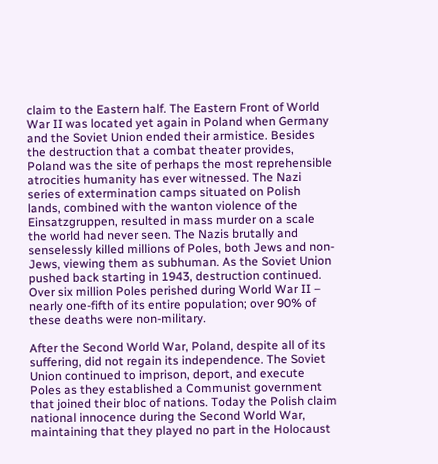claim to the Eastern half. The Eastern Front of World War II was located yet again in Poland when Germany and the Soviet Union ended their armistice. Besides the destruction that a combat theater provides, Poland was the site of perhaps the most reprehensible atrocities humanity has ever witnessed. The Nazi series of extermination camps situated on Polish lands, combined with the wanton violence of the Einsatzgruppen, resulted in mass murder on a scale the world had never seen. The Nazis brutally and senselessly killed millions of Poles, both Jews and non-Jews, viewing them as subhuman. As the Soviet Union pushed back starting in 1943, destruction continued. Over six million Poles perished during World War II – nearly one-fifth of its entire population; over 90% of these deaths were non-military.

After the Second World War, Poland, despite all of its suffering, did not regain its independence. The Soviet Union continued to imprison, deport, and execute Poles as they established a Communist government that joined their bloc of nations. Today the Polish claim national innocence during the Second World War, maintaining that they played no part in the Holocaust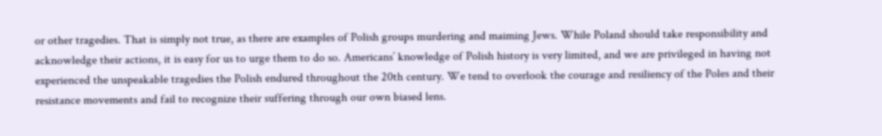or other tragedies. That is simply not true, as there are examples of Polish groups murdering and maiming Jews. While Poland should take responsibility and acknowledge their actions, it is easy for us to urge them to do so. Americans’ knowledge of Polish history is very limited, and we are privileged in having not experienced the unspeakable tragedies the Polish endured throughout the 20th century. We tend to overlook the courage and resiliency of the Poles and their resistance movements and fail to recognize their suffering through our own biased lens.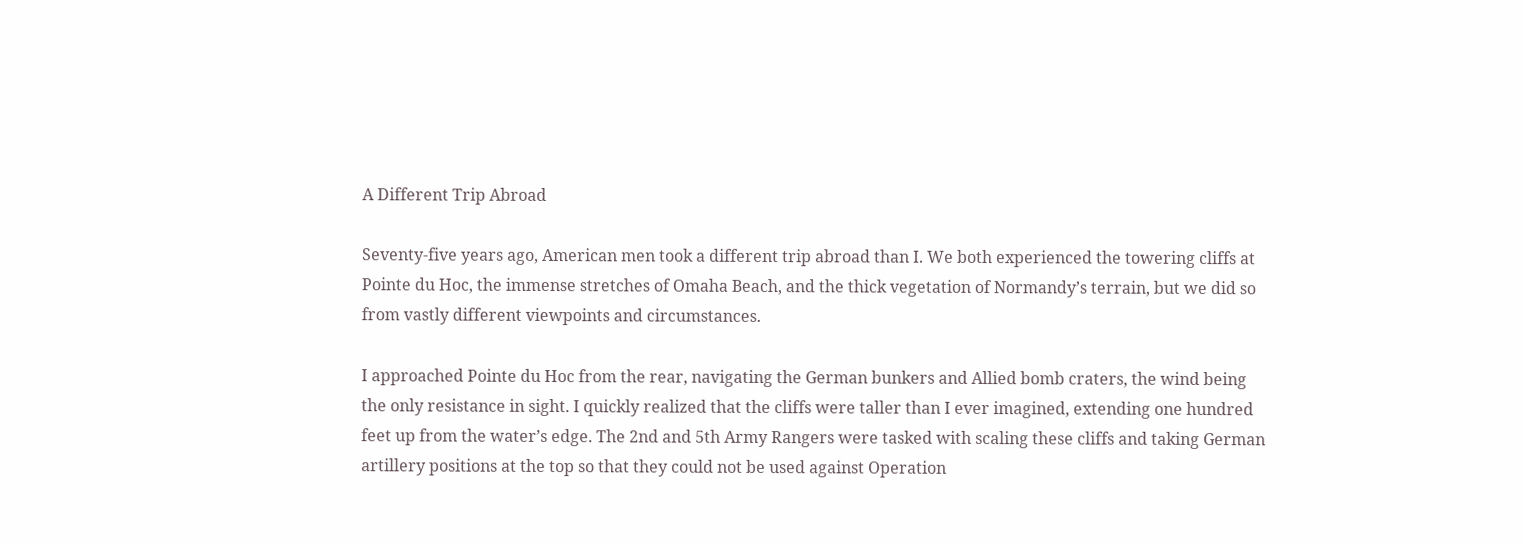A Different Trip Abroad

Seventy-five years ago, American men took a different trip abroad than I. We both experienced the towering cliffs at Pointe du Hoc, the immense stretches of Omaha Beach, and the thick vegetation of Normandy’s terrain, but we did so from vastly different viewpoints and circumstances.

I approached Pointe du Hoc from the rear, navigating the German bunkers and Allied bomb craters, the wind being the only resistance in sight. I quickly realized that the cliffs were taller than I ever imagined, extending one hundred feet up from the water’s edge. The 2nd and 5th Army Rangers were tasked with scaling these cliffs and taking German artillery positions at the top so that they could not be used against Operation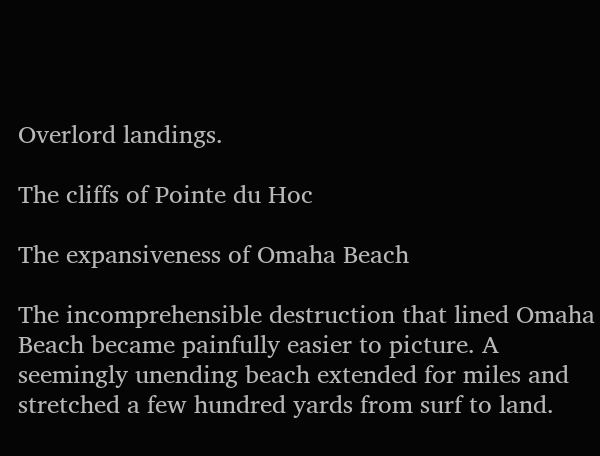Overlord landings.

The cliffs of Pointe du Hoc

The expansiveness of Omaha Beach

The incomprehensible destruction that lined Omaha Beach became painfully easier to picture. A seemingly unending beach extended for miles and stretched a few hundred yards from surf to land.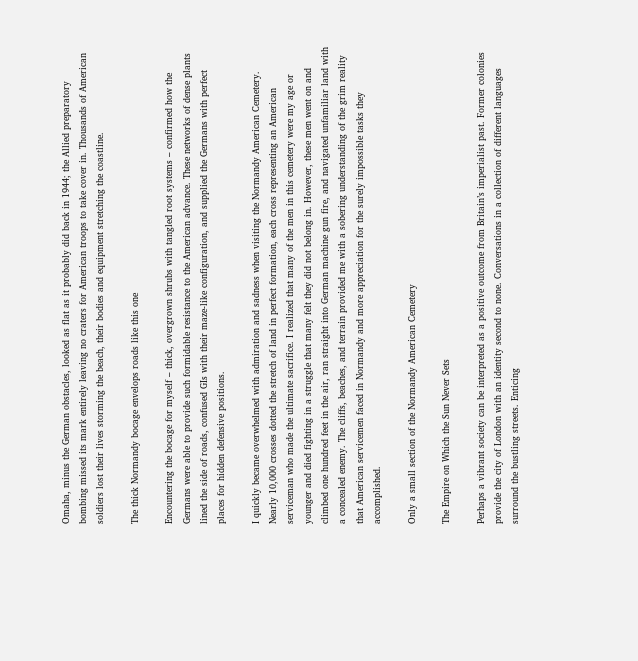Omaha, minus the German obstacles, looked as flat as it probably did back in 1944; the Allied preparatory bombing missed its mark entirely leaving no craters for American troops to take cover in. Thousands of American soldiers lost their lives storming the beach, their bodies and equipment stretching the coastline.

The thick Normandy bocage envelops roads like this one

Encountering the bocage for myself – thick, overgrown shrubs with tangled root systems – confirmed how the Germans were able to provide such formidable resistance to the American advance. These networks of dense plants lined the side of roads, confused GIs with their maze-like configuration, and supplied the Germans with perfect places for hidden defensive positions.

I quickly became overwhelmed with admiration and sadness when visiting the Normandy American Cemetery. Nearly 10,000 crosses dotted the stretch of land in perfect formation, each cross representing an American serviceman who made the ultimate sacrifice. I realized that many of the men in this cemetery were my age or younger and died fighting in a struggle that many felt they did not belong in. However, these men went on and climbed one hundred feet in the air, ran straight into German machine gun fire, and navigated unfamiliar land with a concealed enemy. The cliffs, beaches, and terrain provided me with a sobering understanding of the grim reality that American servicemen faced in Normandy and more appreciation for the surely impossible tasks they accomplished.

Only a small section of the Normandy American Cemetery

The Empire on Which the Sun Never Sets

Perhaps a vibrant society can be interpreted as a positive outcome from Britain’s imperialist past. Former colonies provide the city of London with an identity second to none. Conversations in a collection of different languages surround the bustling streets. Enticing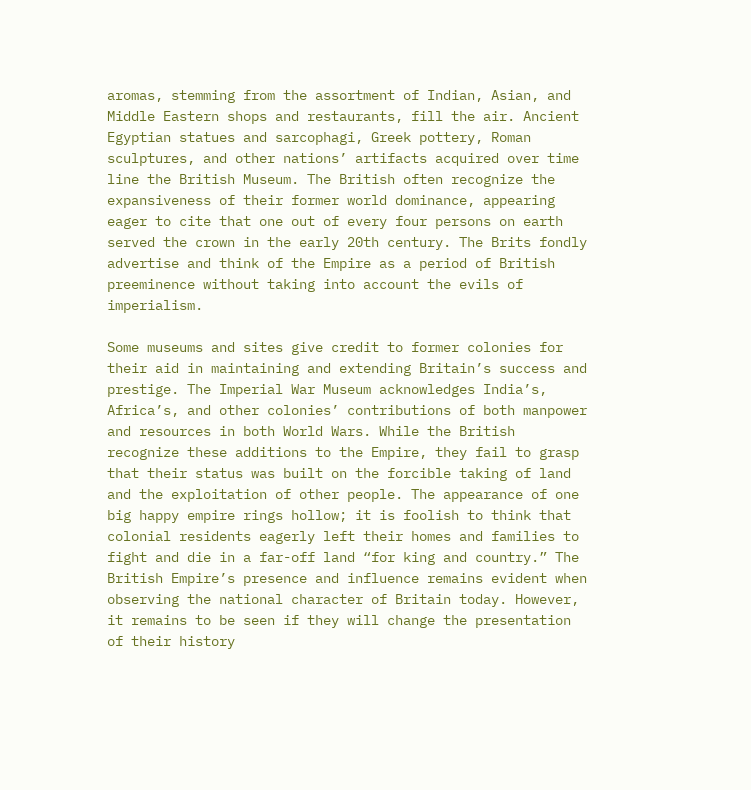aromas, stemming from the assortment of Indian, Asian, and Middle Eastern shops and restaurants, fill the air. Ancient Egyptian statues and sarcophagi, Greek pottery, Roman sculptures, and other nations’ artifacts acquired over time line the British Museum. The British often recognize the expansiveness of their former world dominance, appearing eager to cite that one out of every four persons on earth served the crown in the early 20th century. The Brits fondly advertise and think of the Empire as a period of British preeminence without taking into account the evils of imperialism.

Some museums and sites give credit to former colonies for their aid in maintaining and extending Britain’s success and prestige. The Imperial War Museum acknowledges India’s, Africa’s, and other colonies’ contributions of both manpower and resources in both World Wars. While the British recognize these additions to the Empire, they fail to grasp that their status was built on the forcible taking of land and the exploitation of other people. The appearance of one big happy empire rings hollow; it is foolish to think that colonial residents eagerly left their homes and families to fight and die in a far-off land “for king and country.” The British Empire’s presence and influence remains evident when observing the national character of Britain today. However, it remains to be seen if they will change the presentation of their history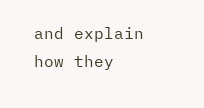and explain how they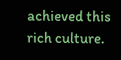achieved this rich culture.